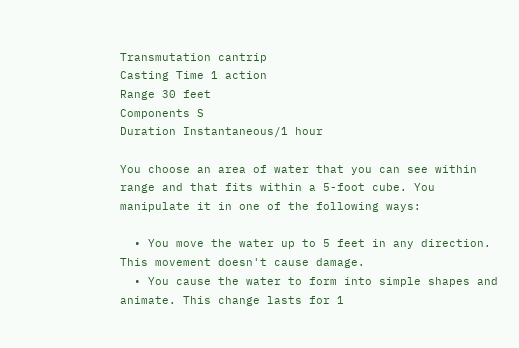Transmutation cantrip
Casting Time 1 action
Range 30 feet
Components S
Duration Instantaneous/1 hour

You choose an area of water that you can see within range and that fits within a 5-foot cube. You manipulate it in one of the following ways:

  • You move the water up to 5 feet in any direction. This movement doesn't cause damage.
  • You cause the water to form into simple shapes and animate. This change lasts for 1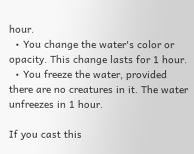hour.
  • You change the water's color or opacity. This change lasts for 1 hour.
  • You freeze the water, provided there are no creatures in it. The water unfreezes in 1 hour.

If you cast this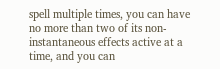spell multiple times, you can have no more than two of its non-instantaneous effects active at a time, and you can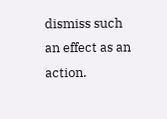dismiss such an effect as an action.